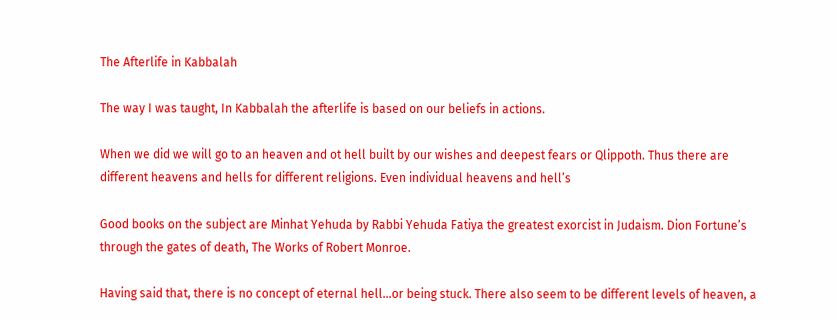The Afterlife in Kabbalah

The way I was taught, In Kabbalah the afterlife is based on our beliefs in actions.

When we did we will go to an heaven and ot hell built by our wishes and deepest fears or Qlippoth. Thus there are different heavens and hells for different religions. Even individual heavens and hell’s

Good books on the subject are Minhat Yehuda by Rabbi Yehuda Fatiya the greatest exorcist in Judaism. Dion Fortune’s through the gates of death, The Works of Robert Monroe.

Having said that, there is no concept of eternal hell…or being stuck. There also seem to be different levels of heaven, a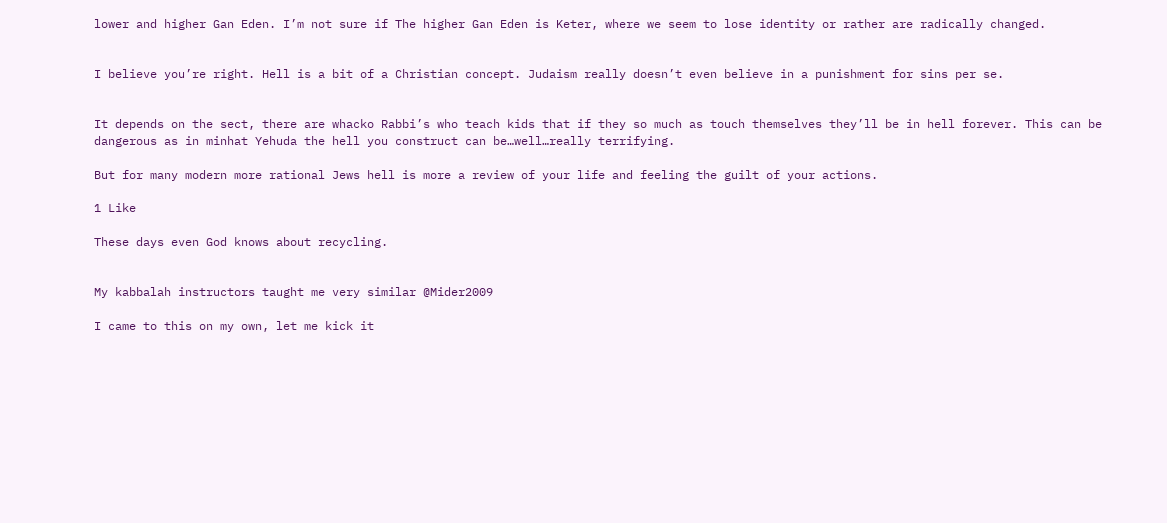lower and higher Gan Eden. I’m not sure if The higher Gan Eden is Keter, where we seem to lose identity or rather are radically changed.


I believe you’re right. Hell is a bit of a Christian concept. Judaism really doesn’t even believe in a punishment for sins per se.


It depends on the sect, there are whacko Rabbi’s who teach kids that if they so much as touch themselves they’ll be in hell forever. This can be dangerous as in minhat Yehuda the hell you construct can be…well…really terrifying.

But for many modern more rational Jews hell is more a review of your life and feeling the guilt of your actions.

1 Like

These days even God knows about recycling.


My kabbalah instructors taught me very similar @Mider2009

I came to this on my own, let me kick it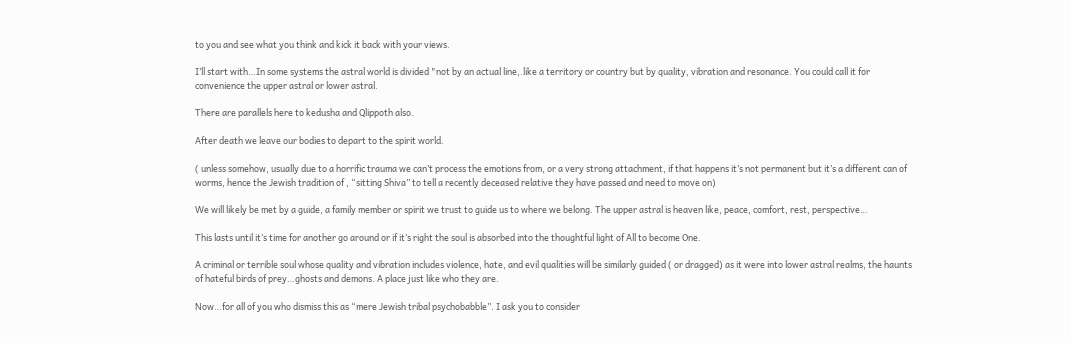to you and see what you think and kick it back with your views.

I’ll start with…In some systems the astral world is divided "not by an actual line,.like a territory or country but by quality, vibration and resonance. You could call it for convenience the upper astral or lower astral.

There are parallels here to kedusha and Qlippoth also.

After death we leave our bodies to depart to the spirit world.

( unless somehow, usually due to a horrific trauma we can’t process the emotions from, or a very strong attachment, if that happens it’s not permanent but it’s a different can of worms, hence the Jewish tradition of , “sitting Shiva” to tell a recently deceased relative they have passed and need to move on)

We will likely be met by a guide, a family member or spirit we trust to guide us to where we belong. The upper astral is heaven like, peace, comfort, rest, perspective…

This lasts until it’s time for another go around or if it’s right the soul is absorbed into the thoughtful light of All to become One.

A criminal or terrible soul whose quality and vibration includes violence, hate, and evil qualities will be similarly guided ( or dragged) as it were into lower astral realms, the haunts of hateful birds of prey…ghosts and demons. A place just like who they are.

Now…for all of you who dismiss this as “mere Jewish tribal psychobabble”. I ask you to consider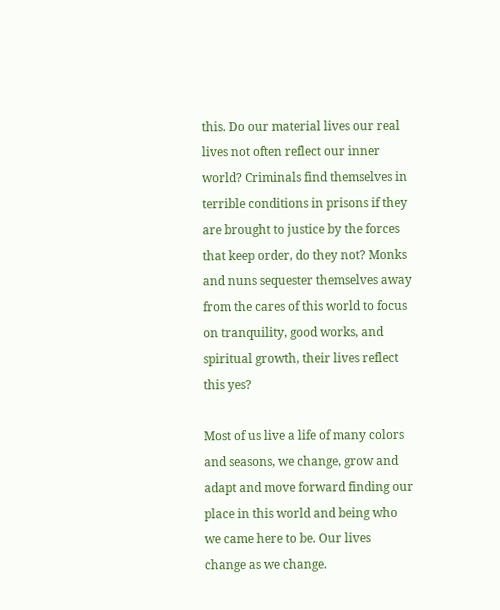this. Do our material lives our real lives not often reflect our inner world? Criminals find themselves in terrible conditions in prisons if they are brought to justice by the forces that keep order, do they not? Monks and nuns sequester themselves away from the cares of this world to focus on tranquility, good works, and spiritual growth, their lives reflect this yes?

Most of us live a life of many colors and seasons, we change, grow and adapt and move forward finding our place in this world and being who we came here to be. Our lives change as we change.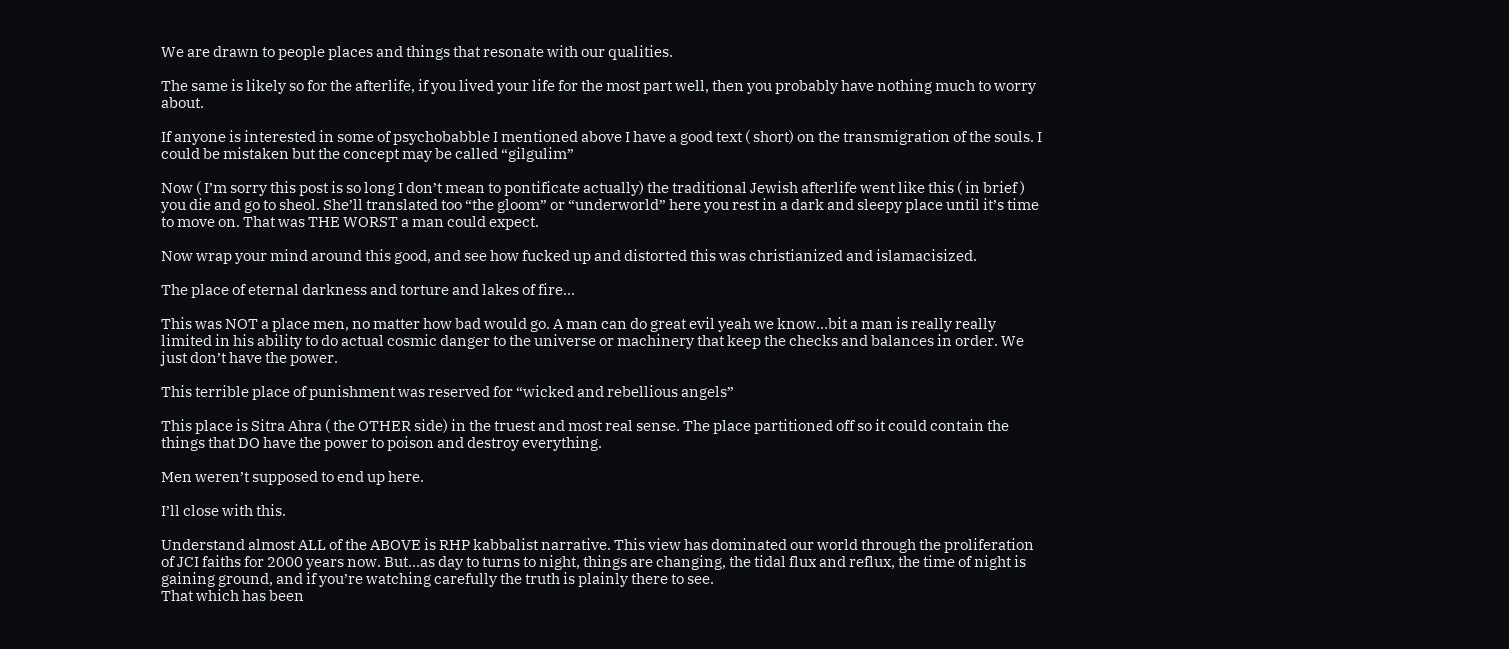We are drawn to people places and things that resonate with our qualities.

The same is likely so for the afterlife, if you lived your life for the most part well, then you probably have nothing much to worry about.

If anyone is interested in some of psychobabble I mentioned above I have a good text ( short) on the transmigration of the souls. I could be mistaken but the concept may be called “gilgulim”

Now ( I’m sorry this post is so long I don’t mean to pontificate actually) the traditional Jewish afterlife went like this ( in brief ) you die and go to sheol. She’ll translated too “the gloom” or “underworld” here you rest in a dark and sleepy place until it’s time to move on. That was THE WORST a man could expect.

Now wrap your mind around this good, and see how fucked up and distorted this was christianized and islamacisized.

The place of eternal darkness and torture and lakes of fire…

This was NOT a place men, no matter how bad would go. A man can do great evil yeah we know…bit a man is really really limited in his ability to do actual cosmic danger to the universe or machinery that keep the checks and balances in order. We just don’t have the power.

This terrible place of punishment was reserved for “wicked and rebellious angels”

This place is Sitra Ahra ( the OTHER side) in the truest and most real sense. The place partitioned off so it could contain the things that DO have the power to poison and destroy everything.

Men weren’t supposed to end up here.

I’ll close with this.

Understand almost ALL of the ABOVE is RHP kabbalist narrative. This view has dominated our world through the proliferation of JCI faiths for 2000 years now. But…as day to turns to night, things are changing, the tidal flux and reflux, the time of night is gaining ground, and if you’re watching carefully the truth is plainly there to see.
That which has been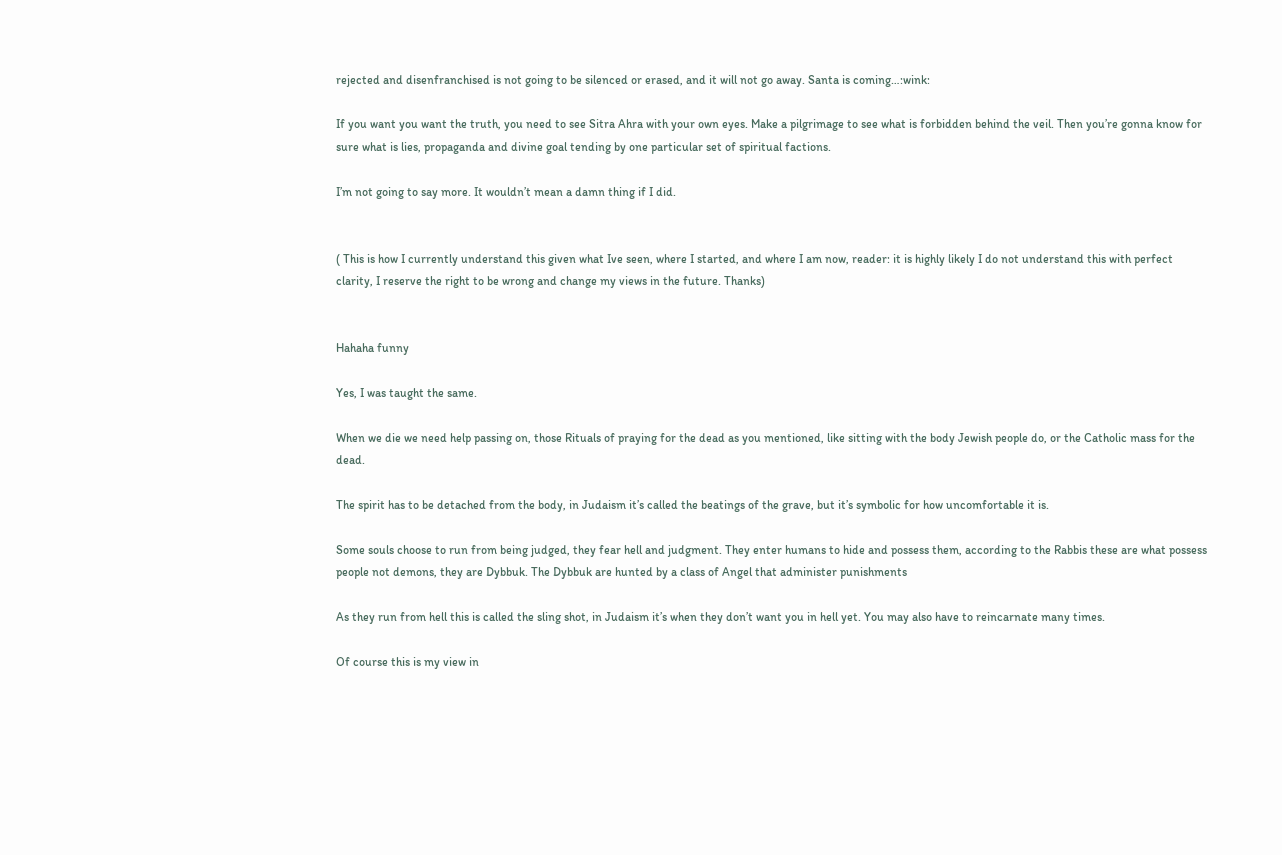rejected and disenfranchised is not going to be silenced or erased, and it will not go away. Santa is coming…:wink:

If you want you want the truth, you need to see Sitra Ahra with your own eyes. Make a pilgrimage to see what is forbidden behind the veil. Then you’re gonna know for sure what is lies, propaganda and divine goal tending by one particular set of spiritual factions.

I’m not going to say more. It wouldn’t mean a damn thing if I did.


( This is how I currently understand this given what Ive seen, where I started, and where I am now, reader: it is highly likely I do not understand this with perfect clarity, I reserve the right to be wrong and change my views in the future. Thanks)


Hahaha funny

Yes, I was taught the same.

When we die we need help passing on, those Rituals of praying for the dead as you mentioned, like sitting with the body Jewish people do, or the Catholic mass for the dead.

The spirit has to be detached from the body, in Judaism it’s called the beatings of the grave, but it’s symbolic for how uncomfortable it is.

Some souls choose to run from being judged, they fear hell and judgment. They enter humans to hide and possess them, according to the Rabbis these are what possess people not demons, they are Dybbuk. The Dybbuk are hunted by a class of Angel that administer punishments

As they run from hell this is called the sling shot, in Judaism it’s when they don’t want you in hell yet. You may also have to reincarnate many times.

Of course this is my view in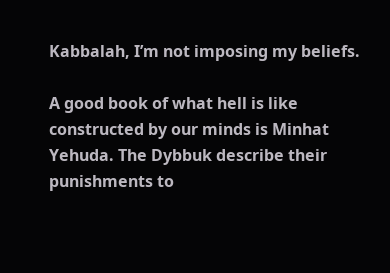Kabbalah, I’m not imposing my beliefs.

A good book of what hell is like constructed by our minds is Minhat Yehuda. The Dybbuk describe their punishments to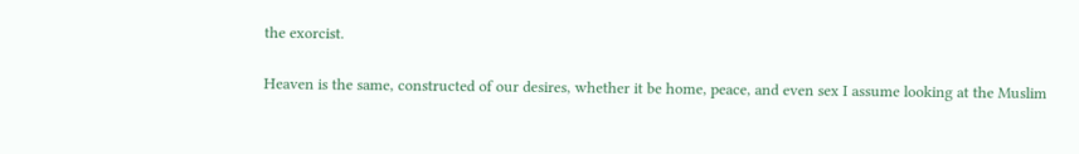the exorcist.

Heaven is the same, constructed of our desires, whether it be home, peace, and even sex I assume looking at the Muslim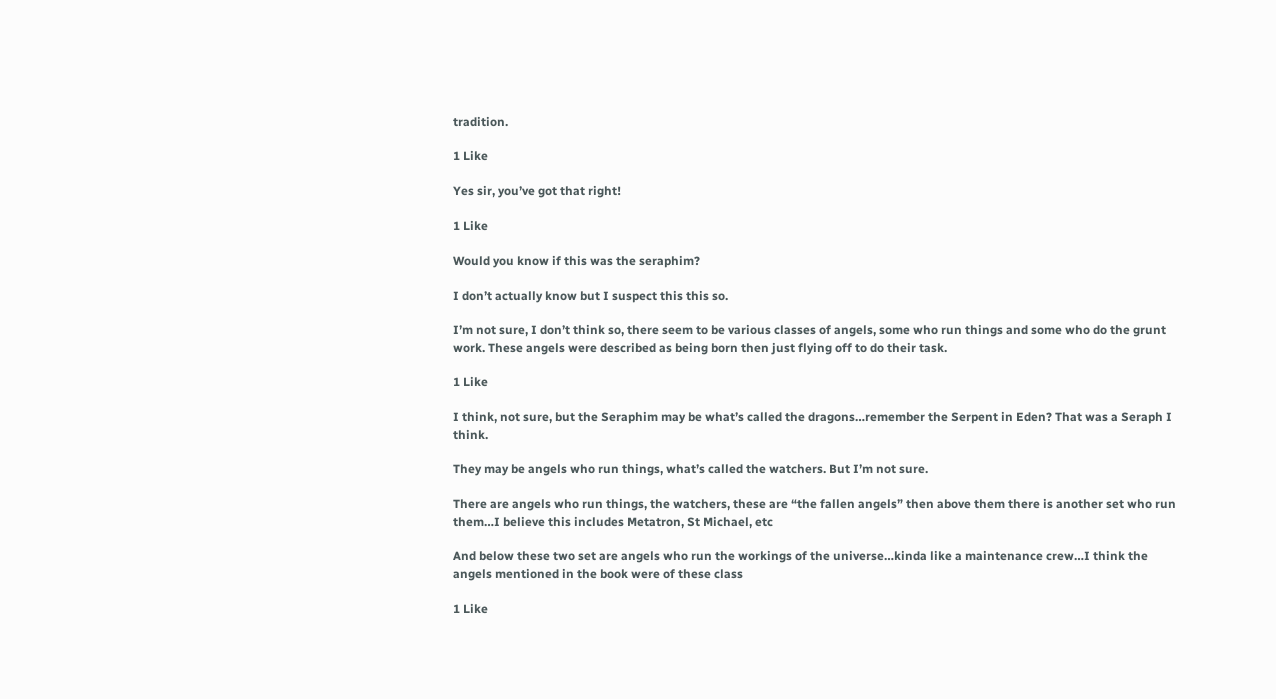tradition.

1 Like

Yes sir, you’ve got that right!

1 Like

Would you know if this was the seraphim?

I don’t actually know but I suspect this this so.

I’m not sure, I don’t think so, there seem to be various classes of angels, some who run things and some who do the grunt work. These angels were described as being born then just flying off to do their task.

1 Like

I think, not sure, but the Seraphim may be what’s called the dragons…remember the Serpent in Eden? That was a Seraph I think.

They may be angels who run things, what’s called the watchers. But I’m not sure.

There are angels who run things, the watchers, these are “the fallen angels” then above them there is another set who run them…I believe this includes Metatron, St Michael, etc

And below these two set are angels who run the workings of the universe…kinda like a maintenance crew…I think the angels mentioned in the book were of these class

1 Like